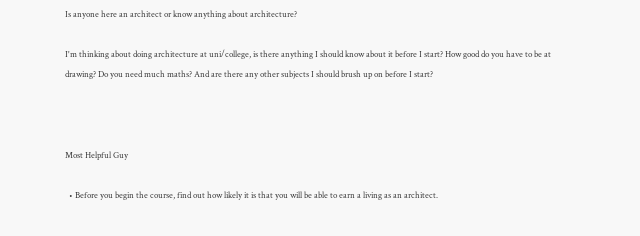Is anyone here an architect or know anything about architecture?

I'm thinking about doing architecture at uni/college, is there anything I should know about it before I start? How good do you have to be at drawing? Do you need much maths? And are there any other subjects I should brush up on before I start?



Most Helpful Guy

  • Before you begin the course, find out how likely it is that you will be able to earn a living as an architect.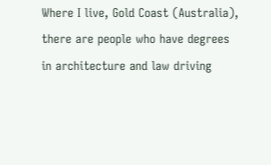Where I live, Gold Coast (Australia), there are people who have degrees in architecture and law driving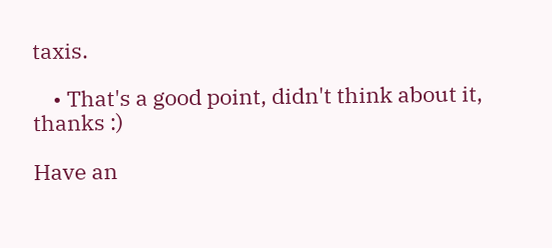taxis.

    • That's a good point, didn't think about it, thanks :)

Have an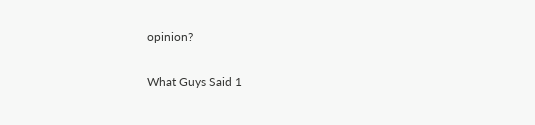opinion?

What Guys Said 1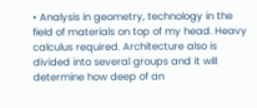• Analysis in geometry, technology in the field of materials on top of my head. Heavy calculus required. Architecture also is divided into several groups and it will determine how deep of an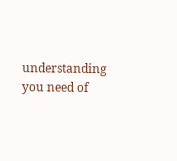understanding you need of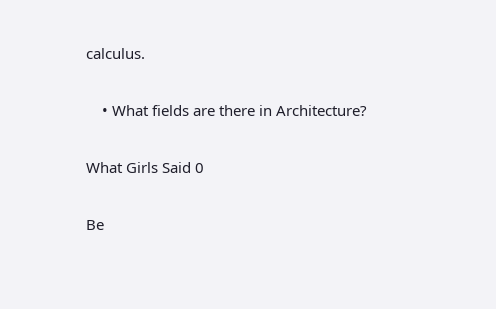calculus.

    • What fields are there in Architecture?

What Girls Said 0

Be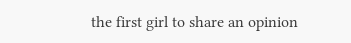the first girl to share an opinion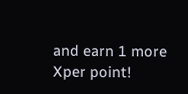and earn 1 more Xper point!